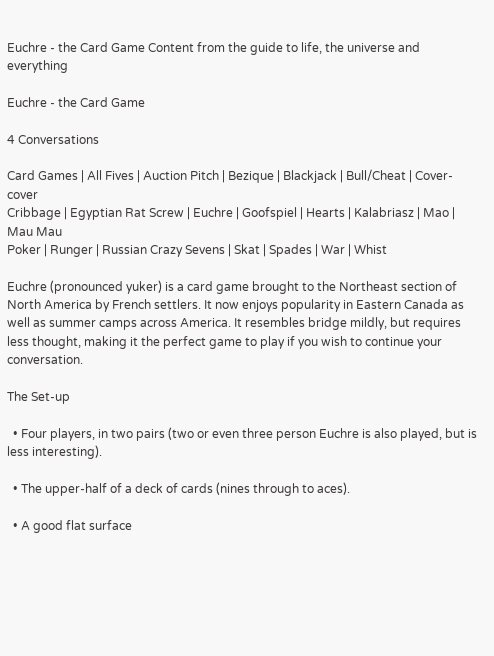Euchre - the Card Game Content from the guide to life, the universe and everything

Euchre - the Card Game

4 Conversations

Card Games | All Fives | Auction Pitch | Bezique | Blackjack | Bull/Cheat | Cover-cover
Cribbage | Egyptian Rat Screw | Euchre | Goofspiel | Hearts | Kalabriasz | Mao | Mau Mau
Poker | Runger | Russian Crazy Sevens | Skat | Spades | War | Whist

Euchre (pronounced yuker) is a card game brought to the Northeast section of North America by French settlers. It now enjoys popularity in Eastern Canada as well as summer camps across America. It resembles bridge mildly, but requires less thought, making it the perfect game to play if you wish to continue your conversation.

The Set-up

  • Four players, in two pairs (two or even three person Euchre is also played, but is less interesting).

  • The upper-half of a deck of cards (nines through to aces).

  • A good flat surface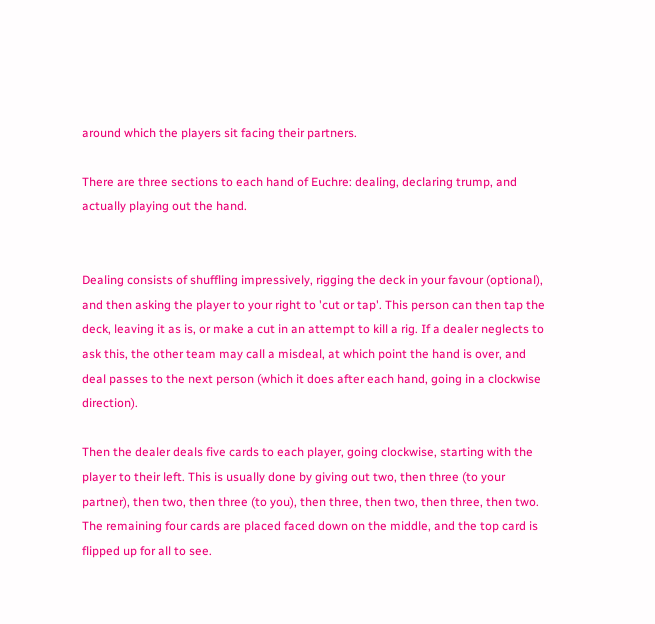around which the players sit facing their partners.

There are three sections to each hand of Euchre: dealing, declaring trump, and actually playing out the hand.


Dealing consists of shuffling impressively, rigging the deck in your favour (optional), and then asking the player to your right to 'cut or tap'. This person can then tap the deck, leaving it as is, or make a cut in an attempt to kill a rig. If a dealer neglects to ask this, the other team may call a misdeal, at which point the hand is over, and deal passes to the next person (which it does after each hand, going in a clockwise direction).

Then the dealer deals five cards to each player, going clockwise, starting with the player to their left. This is usually done by giving out two, then three (to your partner), then two, then three (to you), then three, then two, then three, then two. The remaining four cards are placed faced down on the middle, and the top card is flipped up for all to see.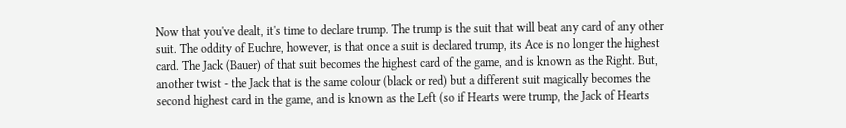Now that you've dealt, it's time to declare trump. The trump is the suit that will beat any card of any other suit. The oddity of Euchre, however, is that once a suit is declared trump, its Ace is no longer the highest card. The Jack (Bauer) of that suit becomes the highest card of the game, and is known as the Right. But, another twist - the Jack that is the same colour (black or red) but a different suit magically becomes the second highest card in the game, and is known as the Left (so if Hearts were trump, the Jack of Hearts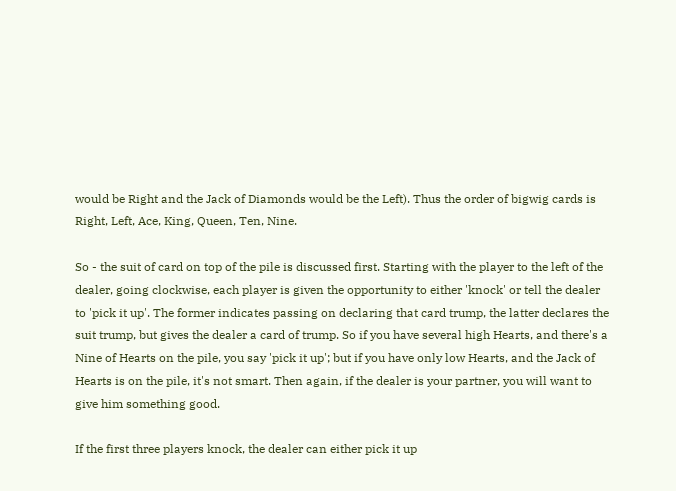would be Right and the Jack of Diamonds would be the Left). Thus the order of bigwig cards is Right, Left, Ace, King, Queen, Ten, Nine.

So - the suit of card on top of the pile is discussed first. Starting with the player to the left of the dealer, going clockwise, each player is given the opportunity to either 'knock' or tell the dealer to 'pick it up'. The former indicates passing on declaring that card trump, the latter declares the suit trump, but gives the dealer a card of trump. So if you have several high Hearts, and there's a Nine of Hearts on the pile, you say 'pick it up'; but if you have only low Hearts, and the Jack of Hearts is on the pile, it's not smart. Then again, if the dealer is your partner, you will want to give him something good.

If the first three players knock, the dealer can either pick it up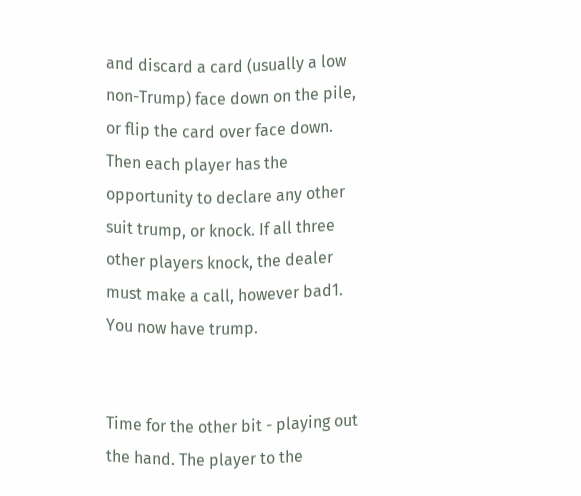and discard a card (usually a low non-Trump) face down on the pile, or flip the card over face down. Then each player has the opportunity to declare any other suit trump, or knock. If all three other players knock, the dealer must make a call, however bad1. You now have trump.


Time for the other bit - playing out the hand. The player to the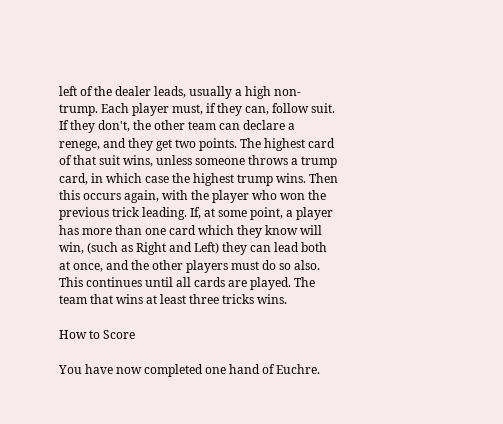left of the dealer leads, usually a high non-trump. Each player must, if they can, follow suit. If they don't, the other team can declare a renege, and they get two points. The highest card of that suit wins, unless someone throws a trump card, in which case the highest trump wins. Then this occurs again, with the player who won the previous trick leading. If, at some point, a player has more than one card which they know will win, (such as Right and Left) they can lead both at once, and the other players must do so also. This continues until all cards are played. The team that wins at least three tricks wins.

How to Score

You have now completed one hand of Euchre.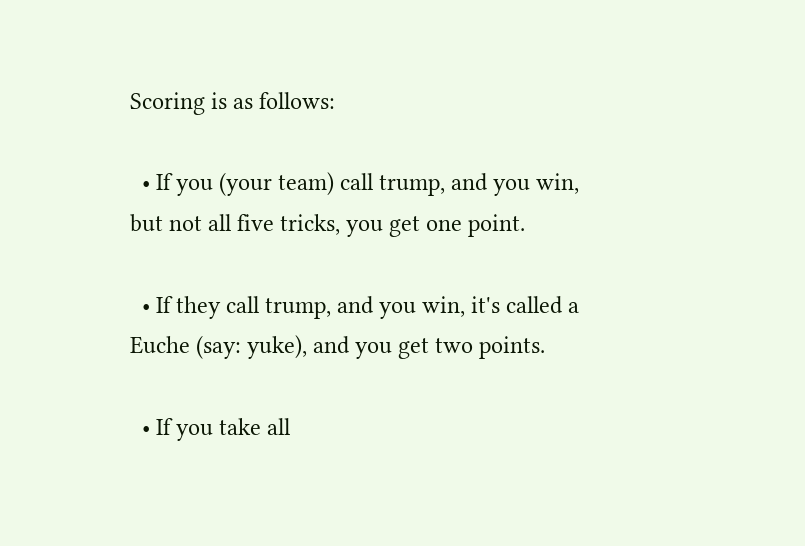Scoring is as follows:

  • If you (your team) call trump, and you win, but not all five tricks, you get one point.

  • If they call trump, and you win, it's called a Euche (say: yuke), and you get two points.

  • If you take all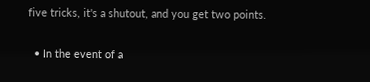five tricks, it's a shutout, and you get two points.

  • In the event of a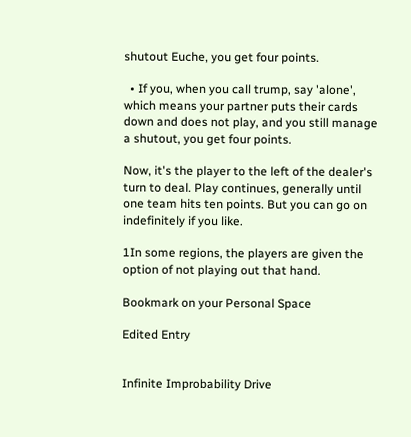shutout Euche, you get four points.

  • If you, when you call trump, say 'alone', which means your partner puts their cards down and does not play, and you still manage a shutout, you get four points.

Now, it's the player to the left of the dealer's turn to deal. Play continues, generally until one team hits ten points. But you can go on indefinitely if you like.

1In some regions, the players are given the option of not playing out that hand.

Bookmark on your Personal Space

Edited Entry


Infinite Improbability Drive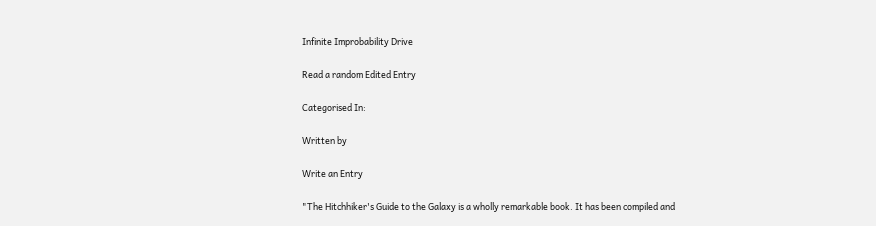Infinite Improbability Drive

Read a random Edited Entry

Categorised In:

Written by

Write an Entry

"The Hitchhiker's Guide to the Galaxy is a wholly remarkable book. It has been compiled and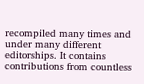recompiled many times and under many different editorships. It contains contributions from countless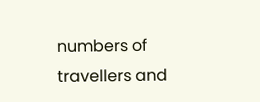numbers of travellers and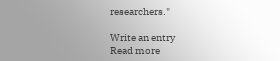researchers."

Write an entry
Read more